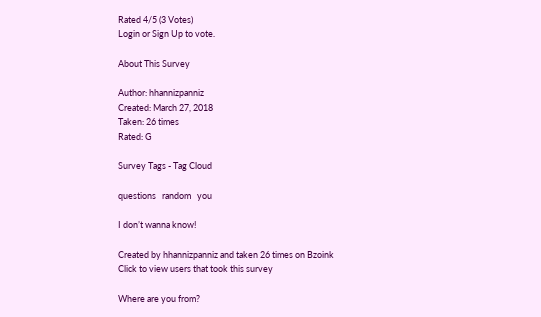Rated 4/5 (3 Votes)
Login or Sign Up to vote.

About This Survey

Author: hhannizpanniz
Created: March 27, 2018
Taken: 26 times
Rated: G

Survey Tags - Tag Cloud

questions   random   you

I don’t wanna know!

Created by hhannizpanniz and taken 26 times on Bzoink
Click to view users that took this survey

Where are you from?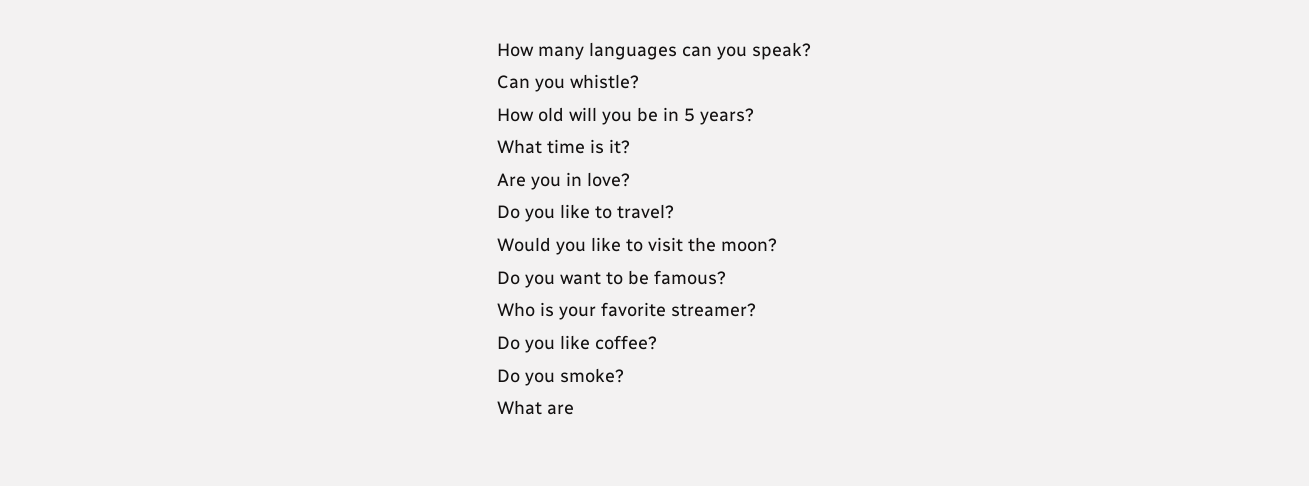How many languages can you speak?
Can you whistle?
How old will you be in 5 years?
What time is it?
Are you in love?
Do you like to travel?
Would you like to visit the moon?
Do you want to be famous?
Who is your favorite streamer?
Do you like coffee?
Do you smoke?
What are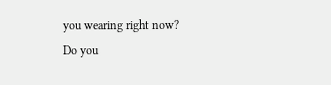you wearing right now?
Do you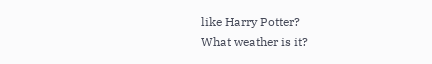like Harry Potter?
What weather is it?